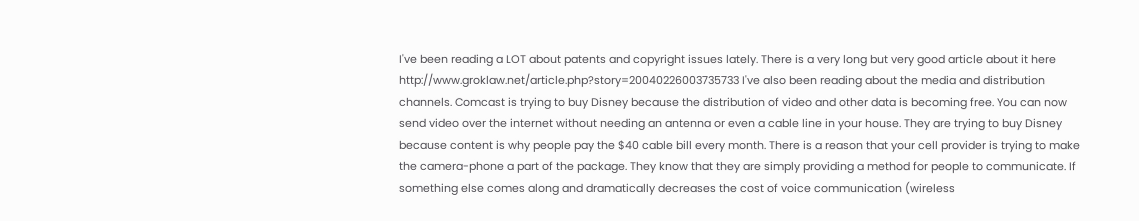I've been reading a LOT about patents and copyright issues lately. There is a very long but very good article about it here http://www.groklaw.net/article.php?story=20040226003735733 I've also been reading about the media and distribution channels. Comcast is trying to buy Disney because the distribution of video and other data is becoming free. You can now send video over the internet without needing an antenna or even a cable line in your house. They are trying to buy Disney because content is why people pay the $40 cable bill every month. There is a reason that your cell provider is trying to make the camera-phone a part of the package. They know that they are simply providing a method for people to communicate. If something else comes along and dramatically decreases the cost of voice communication (wireless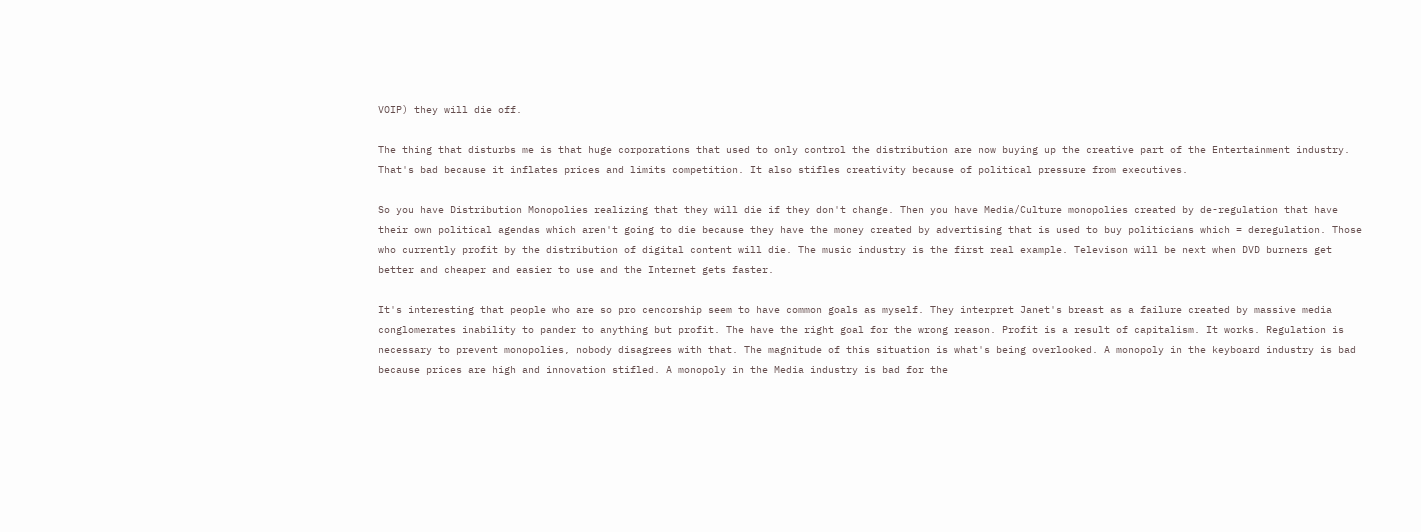VOIP) they will die off.

The thing that disturbs me is that huge corporations that used to only control the distribution are now buying up the creative part of the Entertainment industry. That's bad because it inflates prices and limits competition. It also stifles creativity because of political pressure from executives.

So you have Distribution Monopolies realizing that they will die if they don't change. Then you have Media/Culture monopolies created by de-regulation that have their own political agendas which aren't going to die because they have the money created by advertising that is used to buy politicians which = deregulation. Those who currently profit by the distribution of digital content will die. The music industry is the first real example. Televison will be next when DVD burners get better and cheaper and easier to use and the Internet gets faster.

It's interesting that people who are so pro cencorship seem to have common goals as myself. They interpret Janet's breast as a failure created by massive media conglomerates inability to pander to anything but profit. The have the right goal for the wrong reason. Profit is a result of capitalism. It works. Regulation is necessary to prevent monopolies, nobody disagrees with that. The magnitude of this situation is what's being overlooked. A monopoly in the keyboard industry is bad because prices are high and innovation stifled. A monopoly in the Media industry is bad for the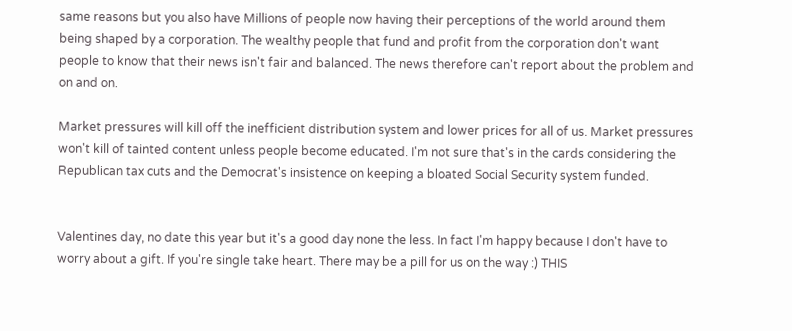same reasons but you also have Millions of people now having their perceptions of the world around them being shaped by a corporation. The wealthy people that fund and profit from the corporation don't want people to know that their news isn't fair and balanced. The news therefore can't report about the problem and on and on.

Market pressures will kill off the inefficient distribution system and lower prices for all of us. Market pressures won't kill of tainted content unless people become educated. I'm not sure that's in the cards considering the Republican tax cuts and the Democrat's insistence on keeping a bloated Social Security system funded.


Valentines day, no date this year but it's a good day none the less. In fact I'm happy because I don't have to worry about a gift. If you're single take heart. There may be a pill for us on the way :) THIS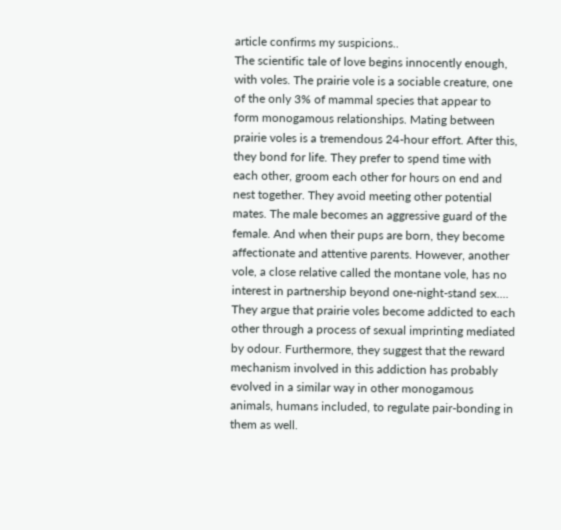article confirms my suspicions..
The scientific tale of love begins innocently enough, with voles. The prairie vole is a sociable creature, one of the only 3% of mammal species that appear to form monogamous relationships. Mating between prairie voles is a tremendous 24-hour effort. After this, they bond for life. They prefer to spend time with each other, groom each other for hours on end and nest together. They avoid meeting other potential mates. The male becomes an aggressive guard of the female. And when their pups are born, they become affectionate and attentive parents. However, another vole, a close relative called the montane vole, has no interest in partnership beyond one-night-stand sex....
They argue that prairie voles become addicted to each other through a process of sexual imprinting mediated by odour. Furthermore, they suggest that the reward mechanism involved in this addiction has probably evolved in a similar way in other monogamous animals, humans included, to regulate pair-bonding in them as well.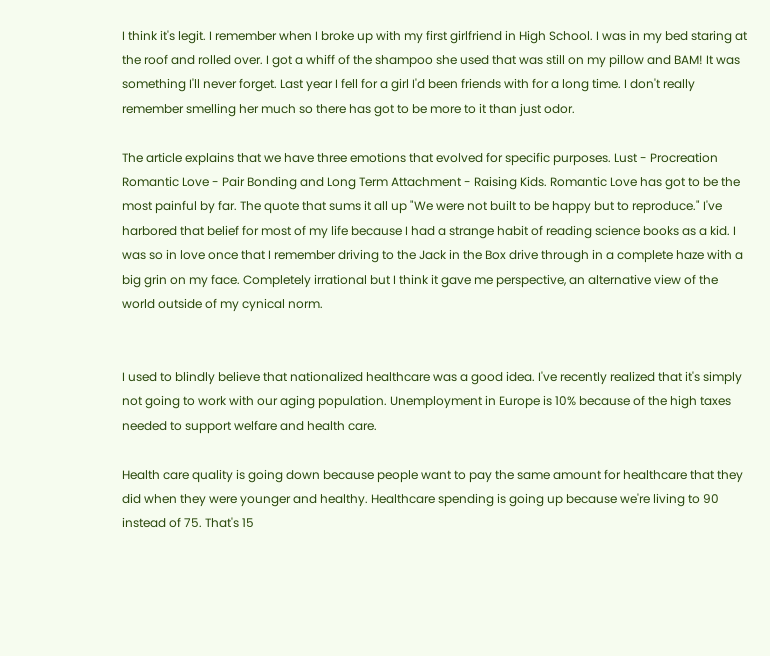I think it's legit. I remember when I broke up with my first girlfriend in High School. I was in my bed staring at the roof and rolled over. I got a whiff of the shampoo she used that was still on my pillow and BAM! It was something I'll never forget. Last year I fell for a girl I'd been friends with for a long time. I don't really remember smelling her much so there has got to be more to it than just odor.

The article explains that we have three emotions that evolved for specific purposes. Lust - Procreation Romantic Love - Pair Bonding and Long Term Attachment - Raising Kids. Romantic Love has got to be the most painful by far. The quote that sums it all up "We were not built to be happy but to reproduce." I've harbored that belief for most of my life because I had a strange habit of reading science books as a kid. I was so in love once that I remember driving to the Jack in the Box drive through in a complete haze with a big grin on my face. Completely irrational but I think it gave me perspective, an alternative view of the world outside of my cynical norm.


I used to blindly believe that nationalized healthcare was a good idea. I've recently realized that it's simply not going to work with our aging population. Unemployment in Europe is 10% because of the high taxes needed to support welfare and health care.

Health care quality is going down because people want to pay the same amount for healthcare that they did when they were younger and healthy. Healthcare spending is going up because we're living to 90 instead of 75. That's 15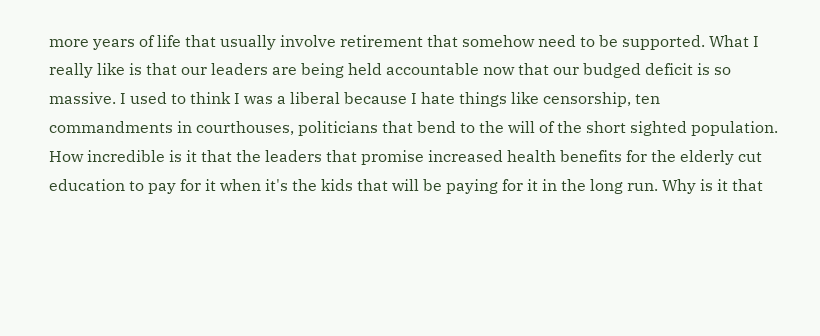more years of life that usually involve retirement that somehow need to be supported. What I really like is that our leaders are being held accountable now that our budged deficit is so massive. I used to think I was a liberal because I hate things like censorship, ten commandments in courthouses, politicians that bend to the will of the short sighted population. How incredible is it that the leaders that promise increased health benefits for the elderly cut education to pay for it when it's the kids that will be paying for it in the long run. Why is it that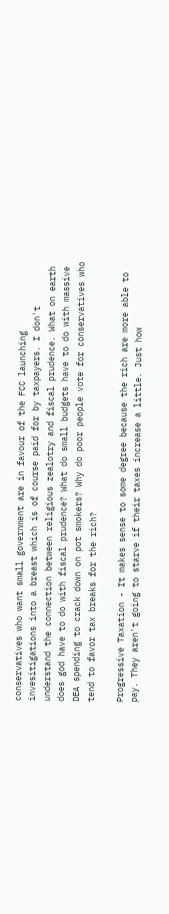conservatives who want small government are in favour of the FCC launching invesitigations into a breast which is of course paid for by taxpayers. I don't understand the connection between religious zealotry and fiscal prudence. What on earth does god have to do with fiscal prudence? What do small budgets have to do with massive DEA spending to crack down on pot smokers? Why do poor people vote for conservatives who tend to favor tax breaks for the rich?

Progressive Taxation - It makes sense to some degree because the rich are more able to pay. They aren't going to starve if their taxes increase a little. Just how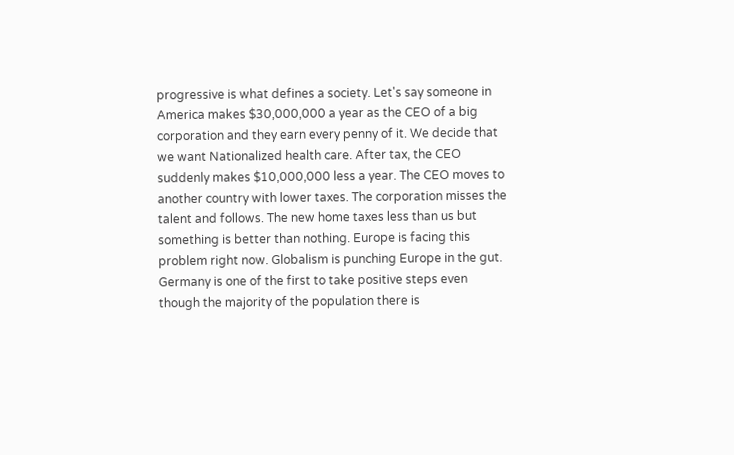progressive is what defines a society. Let's say someone in America makes $30,000,000 a year as the CEO of a big corporation and they earn every penny of it. We decide that we want Nationalized health care. After tax, the CEO suddenly makes $10,000,000 less a year. The CEO moves to another country with lower taxes. The corporation misses the talent and follows. The new home taxes less than us but something is better than nothing. Europe is facing this problem right now. Globalism is punching Europe in the gut. Germany is one of the first to take positive steps even though the majority of the population there is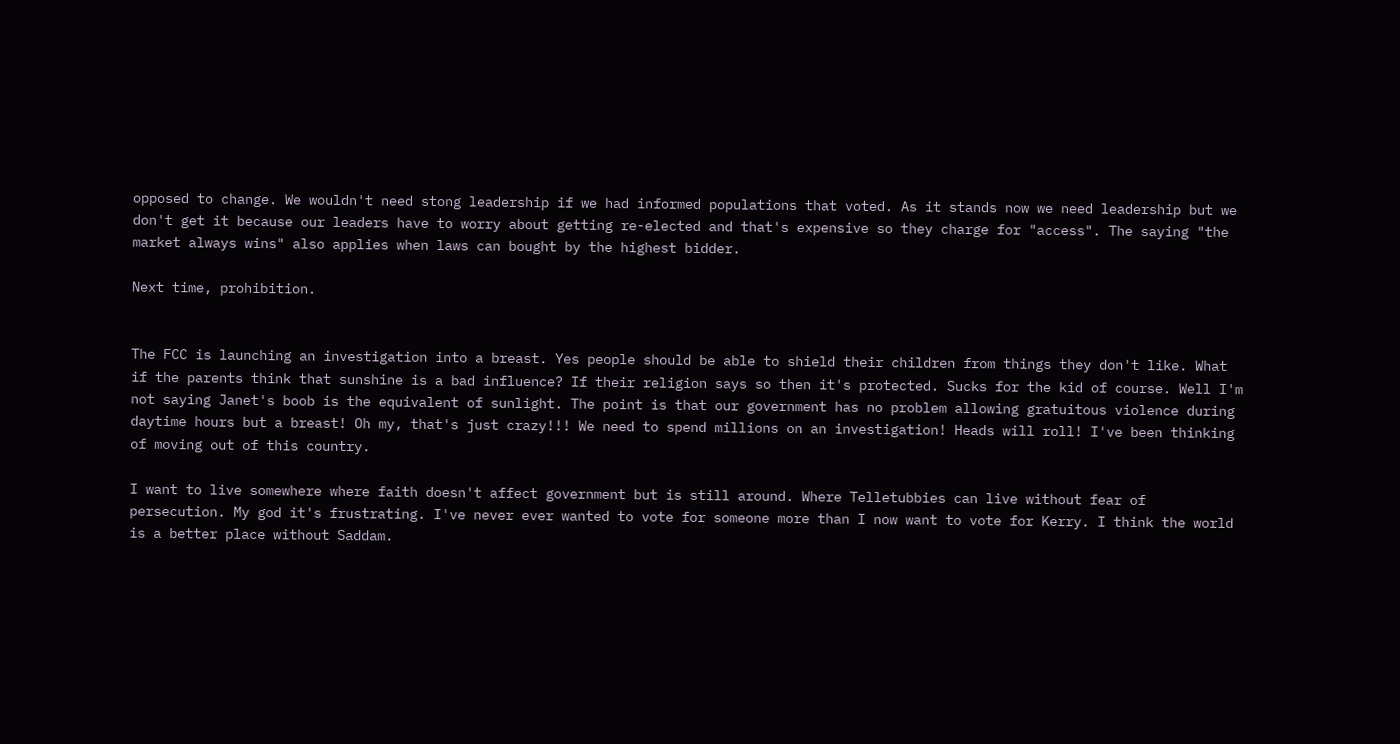opposed to change. We wouldn't need stong leadership if we had informed populations that voted. As it stands now we need leadership but we don't get it because our leaders have to worry about getting re-elected and that's expensive so they charge for "access". The saying "the market always wins" also applies when laws can bought by the highest bidder.

Next time, prohibition.


The FCC is launching an investigation into a breast. Yes people should be able to shield their children from things they don't like. What if the parents think that sunshine is a bad influence? If their religion says so then it's protected. Sucks for the kid of course. Well I'm not saying Janet's boob is the equivalent of sunlight. The point is that our government has no problem allowing gratuitous violence during daytime hours but a breast! Oh my, that's just crazy!!! We need to spend millions on an investigation! Heads will roll! I've been thinking of moving out of this country.

I want to live somewhere where faith doesn't affect government but is still around. Where Telletubbies can live without fear of persecution. My god it's frustrating. I've never ever wanted to vote for someone more than I now want to vote for Kerry. I think the world is a better place without Saddam.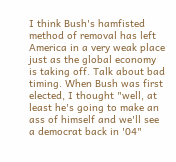I think Bush's hamfisted method of removal has left America in a very weak place just as the global economy is taking off. Talk about bad timing. When Bush was first elected, I thought "well, at least he's going to make an ass of himself and we'll see a democrat back in '04"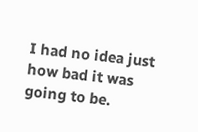I had no idea just how bad it was going to be.